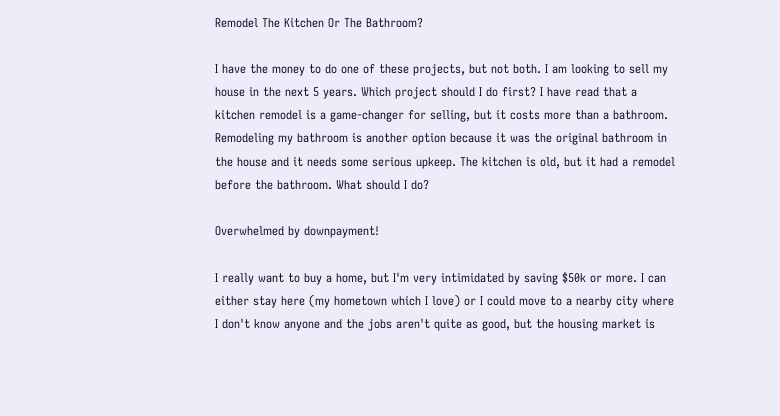Remodel The Kitchen Or The Bathroom?

I have the money to do one of these projects, but not both. I am looking to sell my house in the next 5 years. Which project should I do first? I have read that a kitchen remodel is a game-changer for selling, but it costs more than a bathroom. Remodeling my bathroom is another option because it was the original bathroom in the house and it needs some serious upkeep. The kitchen is old, but it had a remodel before the bathroom. What should I do?

Overwhelmed by downpayment!

I really want to buy a home, but I'm very intimidated by saving $50k or more. I can either stay here (my hometown which I love) or I could move to a nearby city where I don't know anyone and the jobs aren't quite as good, but the housing market is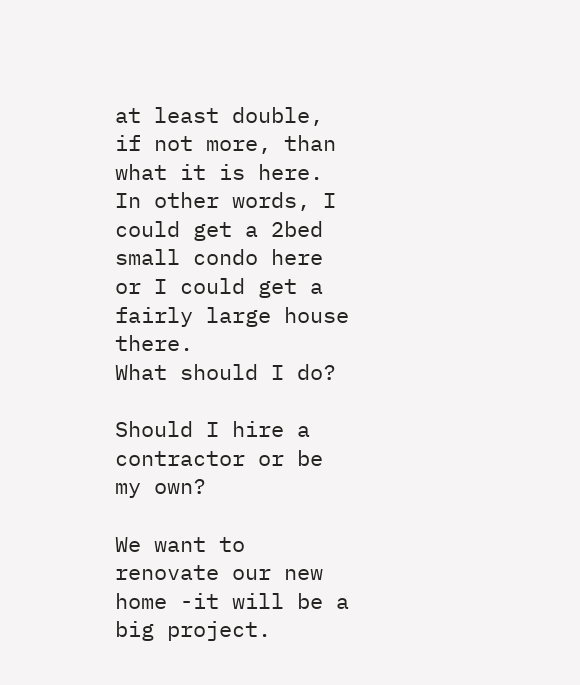at least double, if not more, than what it is here.
In other words, I could get a 2bed small condo here or I could get a fairly large house there.
What should I do?

Should I hire a contractor or be my own?

We want to renovate our new home -it will be a big project.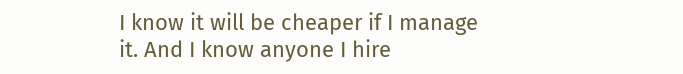I know it will be cheaper if I manage it. And I know anyone I hire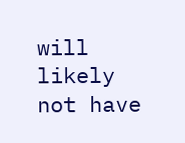will likely not have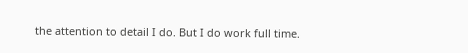the attention to detail I do. But I do work full time.